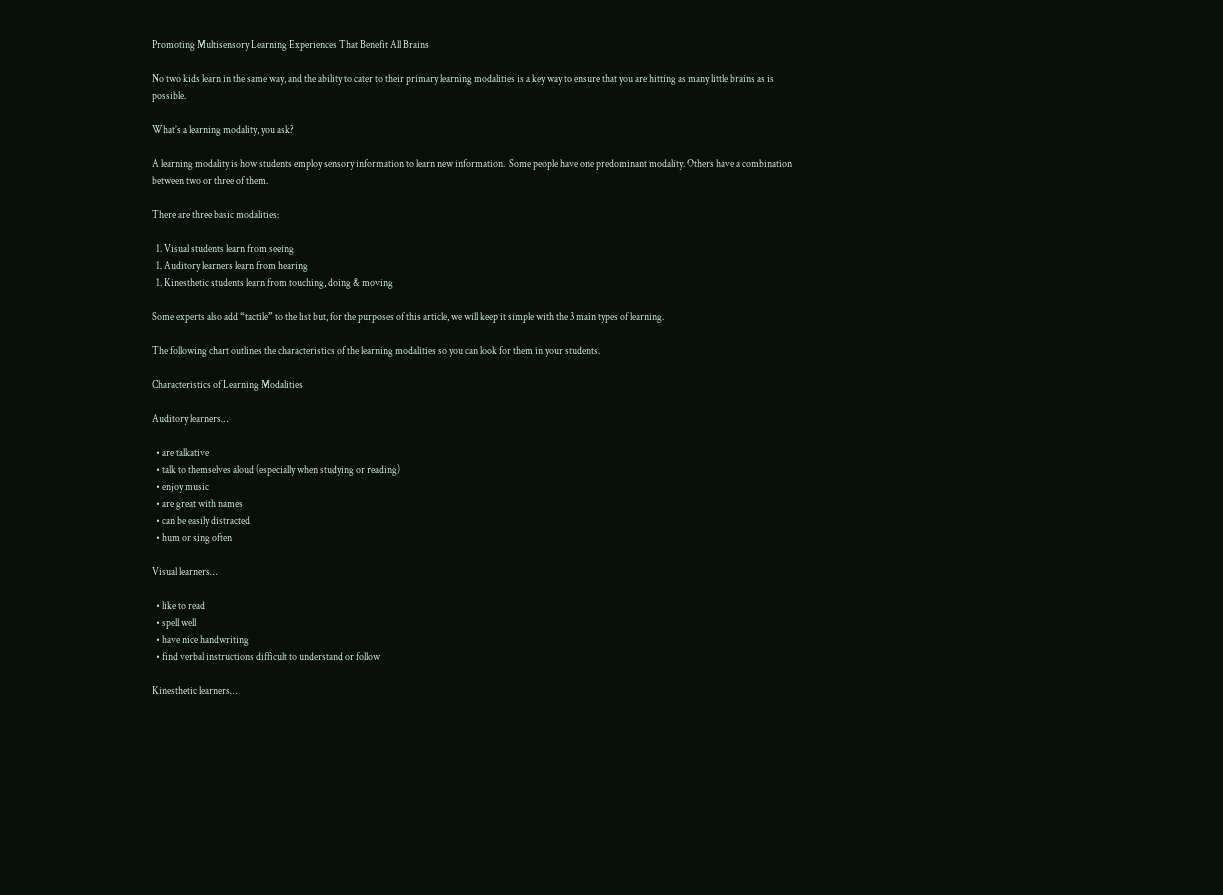Promoting Multisensory Learning Experiences That Benefit All Brains

No two kids learn in the same way, and the ability to cater to their primary learning modalities is a key way to ensure that you are hitting as many little brains as is possible.

What’s a learning modality, you ask?

A learning modality is how students employ sensory information to learn new information.  Some people have one predominant modality. Others have a combination between two or three of them.

There are three basic modalities:

  1. Visual students learn from seeing
  1. Auditory learners learn from hearing
  1. Kinesthetic students learn from touching, doing & moving

Some experts also add “tactile” to the list but, for the purposes of this article, we will keep it simple with the 3 main types of learning.

The following chart outlines the characteristics of the learning modalities so you can look for them in your students.

Characteristics of Learning Modalities

Auditory learners…

  • are talkative
  • talk to themselves aloud (especially when studying or reading)
  • enjoy music
  • are great with names
  • can be easily distracted
  • hum or sing often

Visual learners…

  • like to read
  • spell well
  • have nice handwriting
  • find verbal instructions difficult to understand or follow

Kinesthetic learners…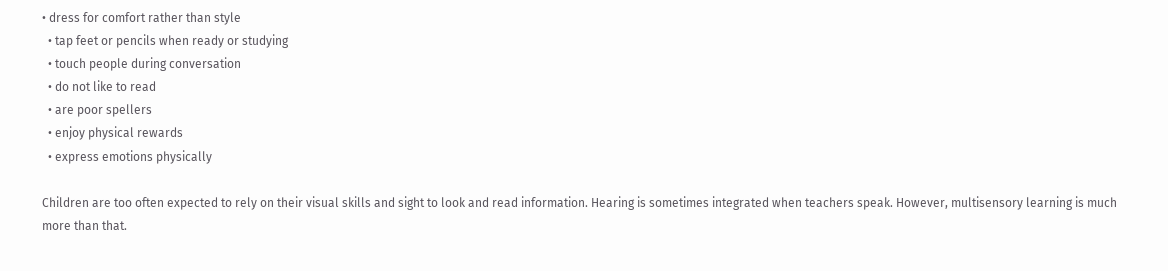• dress for comfort rather than style
  • tap feet or pencils when ready or studying
  • touch people during conversation
  • do not like to read
  • are poor spellers
  • enjoy physical rewards
  • express emotions physically

Children are too often expected to rely on their visual skills and sight to look and read information. Hearing is sometimes integrated when teachers speak. However, multisensory learning is much more than that.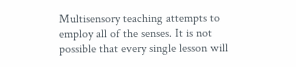Multisensory teaching attempts to employ all of the senses. It is not possible that every single lesson will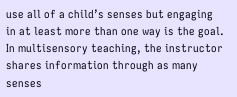use all of a child’s senses but engaging in at least more than one way is the goal.  In multisensory teaching, the instructor shares information through as many senses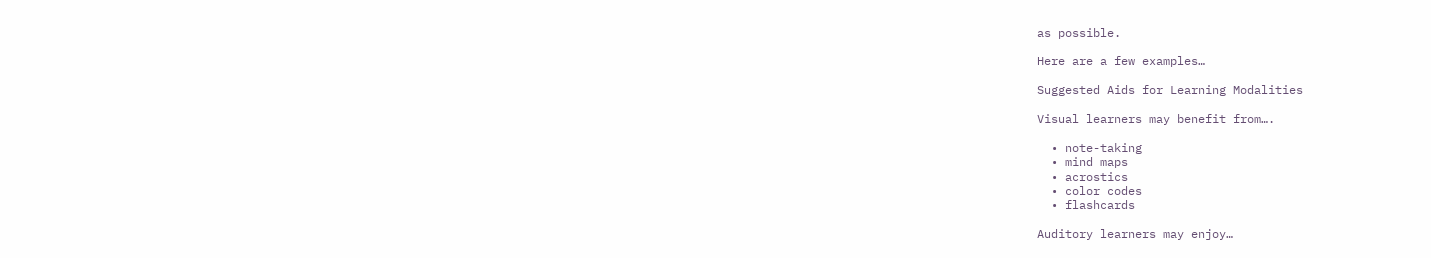as possible.

Here are a few examples…

Suggested Aids for Learning Modalities

Visual learners may benefit from….

  • note-taking
  • mind maps
  • acrostics
  • color codes
  • flashcards

Auditory learners may enjoy…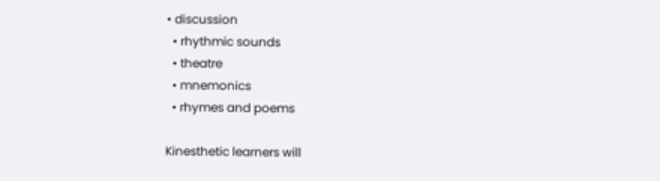• discussion
  • rhythmic sounds
  • theatre
  • mnemonics
  • rhymes and poems

Kinesthetic learners will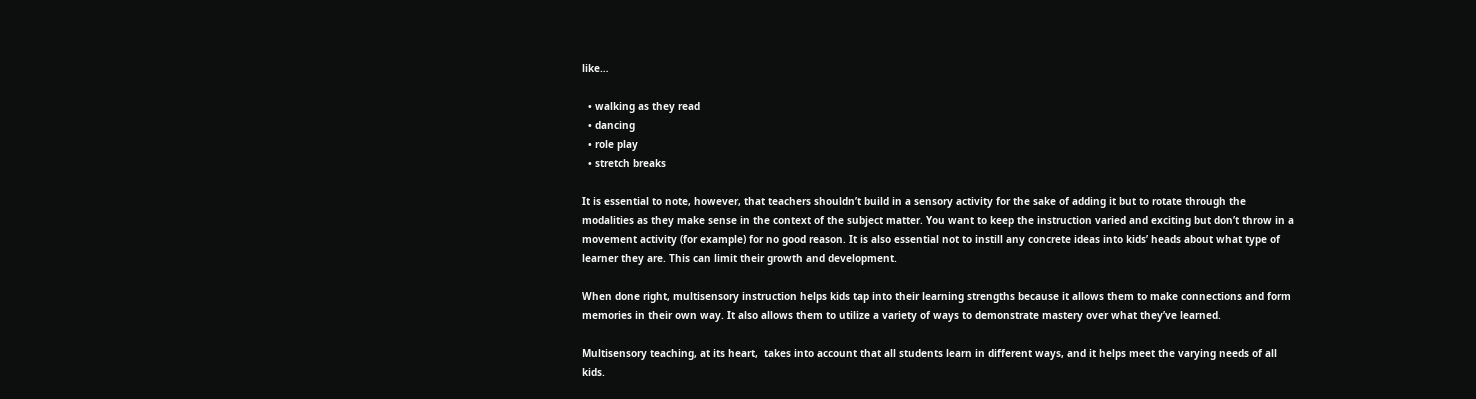like…

  • walking as they read
  • dancing
  • role play
  • stretch breaks

It is essential to note, however, that teachers shouldn’t build in a sensory activity for the sake of adding it but to rotate through the modalities as they make sense in the context of the subject matter. You want to keep the instruction varied and exciting but don’t throw in a movement activity (for example) for no good reason. It is also essential not to instill any concrete ideas into kids’ heads about what type of learner they are. This can limit their growth and development.

When done right, multisensory instruction helps kids tap into their learning strengths because it allows them to make connections and form memories in their own way. It also allows them to utilize a variety of ways to demonstrate mastery over what they’ve learned.

Multisensory teaching, at its heart,  takes into account that all students learn in different ways, and it helps meet the varying needs of all kids.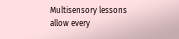Multisensory lessons allow every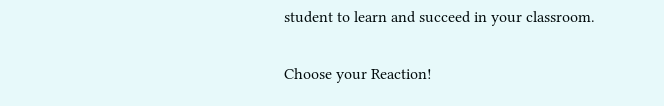student to learn and succeed in your classroom.

Choose your Reaction!